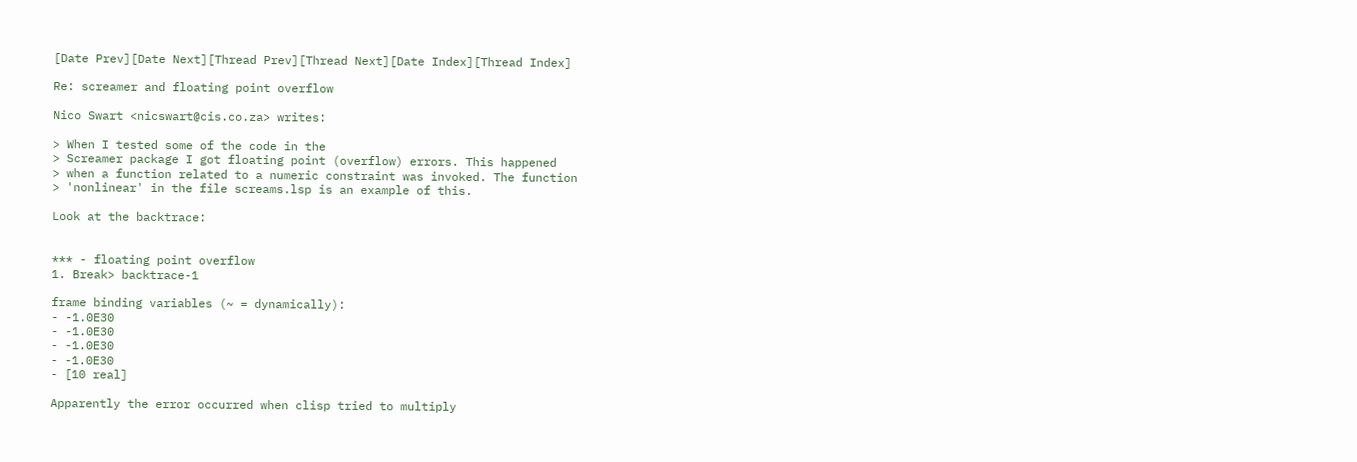[Date Prev][Date Next][Thread Prev][Thread Next][Date Index][Thread Index]

Re: screamer and floating point overflow

Nico Swart <nicswart@cis.co.za> writes:

> When I tested some of the code in the
> Screamer package I got floating point (overflow) errors. This happened
> when a function related to a numeric constraint was invoked. The function
> 'nonlinear' in the file screams.lsp is an example of this.

Look at the backtrace:


*** - floating point overflow
1. Break> backtrace-1

frame binding variables (~ = dynamically):
- -1.0E30
- -1.0E30
- -1.0E30
- -1.0E30
- [10 real]

Apparently the error occurred when clisp tried to multiply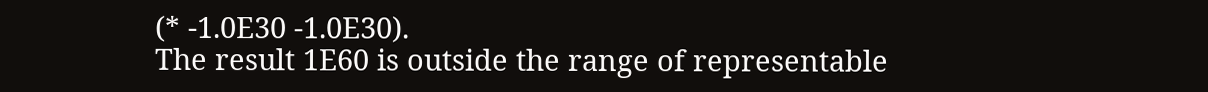(* -1.0E30 -1.0E30).
The result 1E60 is outside the range of representable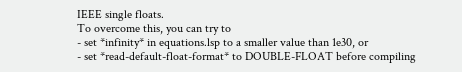IEEE single floats.
To overcome this, you can try to
- set *infinity* in equations.lsp to a smaller value than 1e30, or
- set *read-default-float-format* to DOUBLE-FLOAT before compiling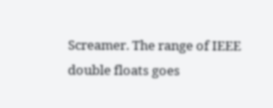Screamer. The range of IEEE double floats goes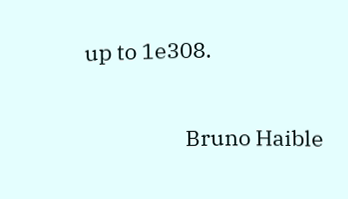up to 1e308.

                    Bruno Haible